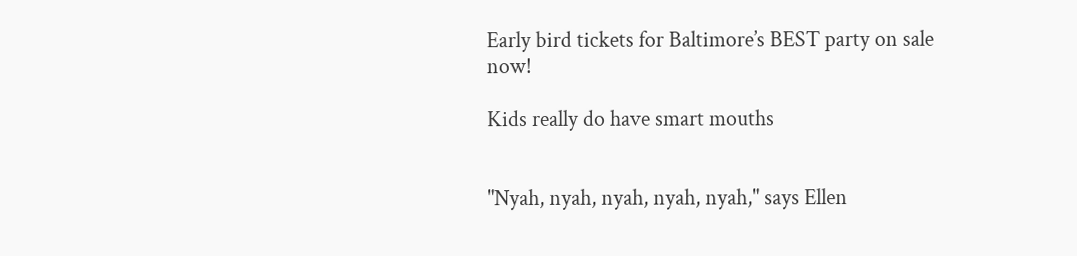Early bird tickets for Baltimore’s BEST party on sale now!

Kids really do have smart mouths


"Nyah, nyah, nyah, nyah, nyah," says Ellen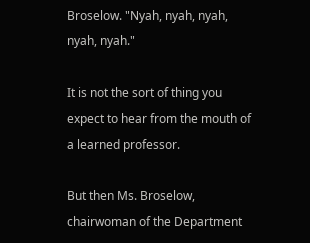Broselow. "Nyah, nyah, nyah, nyah, nyah."

It is not the sort of thing you expect to hear from the mouth of a learned professor.

But then Ms. Broselow, chairwoman of the Department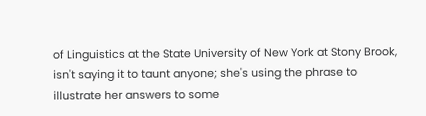of Linguistics at the State University of New York at Stony Brook, isn't saying it to taunt anyone; she's using the phrase to illustrate her answers to some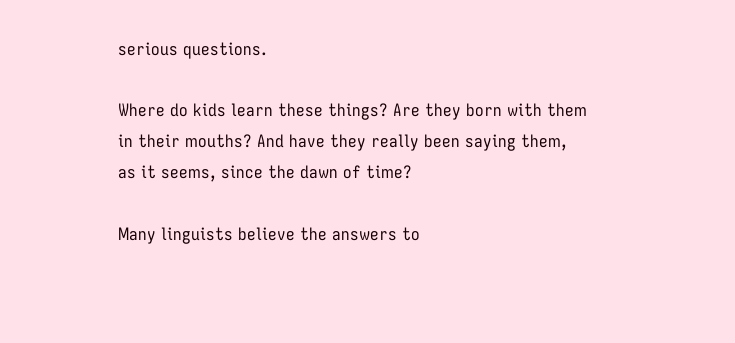serious questions.

Where do kids learn these things? Are they born with them in their mouths? And have they really been saying them, as it seems, since the dawn of time?

Many linguists believe the answers to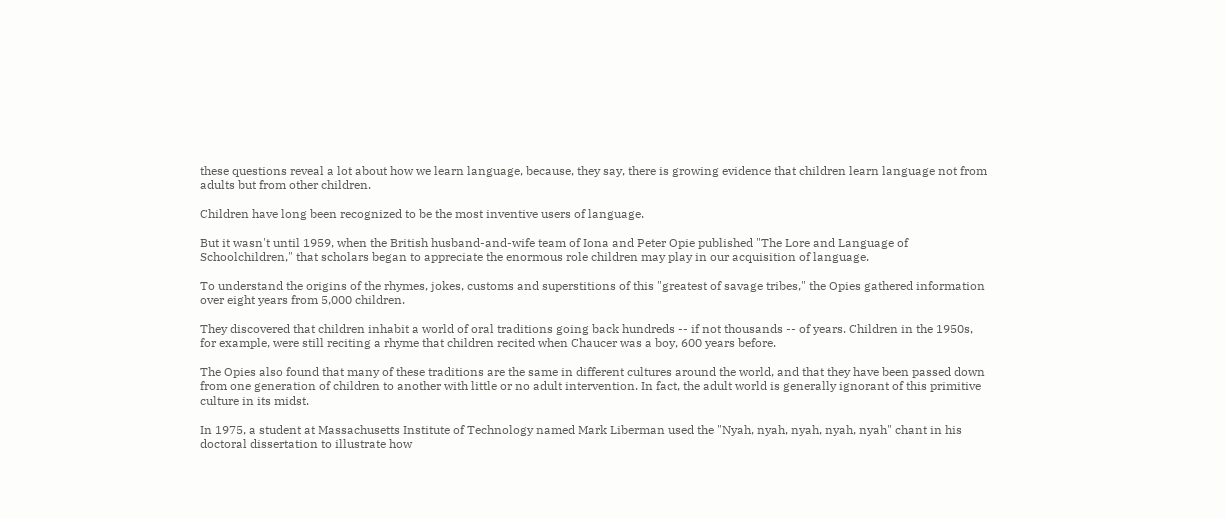these questions reveal a lot about how we learn language, because, they say, there is growing evidence that children learn language not from adults but from other children.

Children have long been recognized to be the most inventive users of language.

But it wasn't until 1959, when the British husband-and-wife team of Iona and Peter Opie published "The Lore and Language of Schoolchildren," that scholars began to appreciate the enormous role children may play in our acquisition of language.

To understand the origins of the rhymes, jokes, customs and superstitions of this "greatest of savage tribes," the Opies gathered information over eight years from 5,000 children.

They discovered that children inhabit a world of oral traditions going back hundreds -- if not thousands -- of years. Children in the 1950s, for example, were still reciting a rhyme that children recited when Chaucer was a boy, 600 years before.

The Opies also found that many of these traditions are the same in different cultures around the world, and that they have been passed down from one generation of children to another with little or no adult intervention. In fact, the adult world is generally ignorant of this primitive culture in its midst.

In 1975, a student at Massachusetts Institute of Technology named Mark Liberman used the "Nyah, nyah, nyah, nyah, nyah" chant in his doctoral dissertation to illustrate how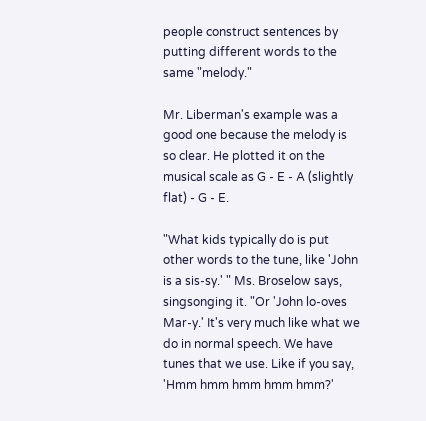people construct sentences by putting different words to the same "melody."

Mr. Liberman's example was a good one because the melody is so clear. He plotted it on the musical scale as G - E - A (slightly flat) - G - E.

"What kids typically do is put other words to the tune, like 'John is a sis-sy.' " Ms. Broselow says, singsonging it. "Or 'John lo-oves Mar-y.' It's very much like what we do in normal speech. We have tunes that we use. Like if you say, 'Hmm hmm hmm hmm hmm?'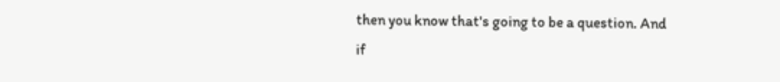then you know that's going to be a question. And if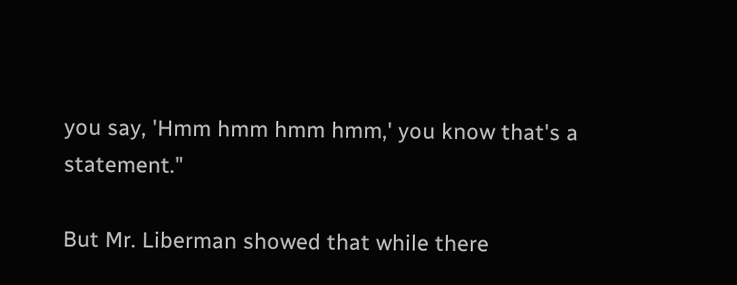you say, 'Hmm hmm hmm hmm,' you know that's a statement."

But Mr. Liberman showed that while there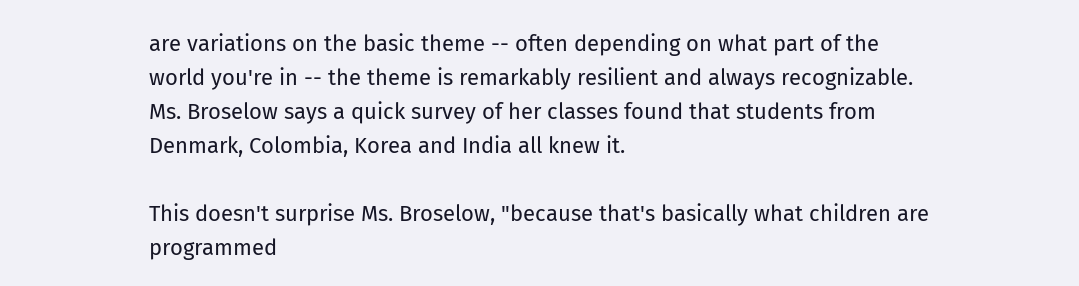are variations on the basic theme -- often depending on what part of the world you're in -- the theme is remarkably resilient and always recognizable. Ms. Broselow says a quick survey of her classes found that students from Denmark, Colombia, Korea and India all knew it.

This doesn't surprise Ms. Broselow, "because that's basically what children are programmed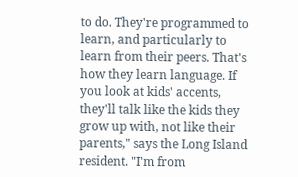to do. They're programmed to learn, and particularly to learn from their peers. That's how they learn language. If you look at kids' accents, they'll talk like the kids they grow up with, not like their parents," says the Long Island resident. "I'm from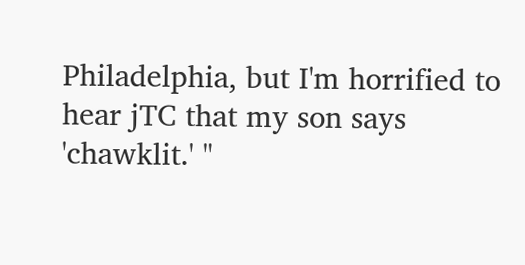Philadelphia, but I'm horrified to hear jTC that my son says 'chawklit.' "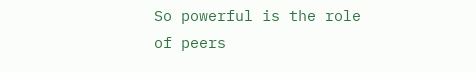So powerful is the role of peers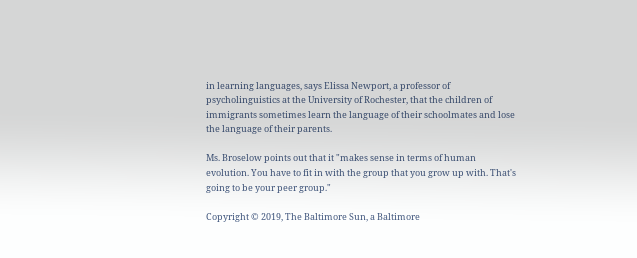in learning languages, says Elissa Newport, a professor of psycholinguistics at the University of Rochester, that the children of immigrants sometimes learn the language of their schoolmates and lose the language of their parents.

Ms. Broselow points out that it "makes sense in terms of human evolution. You have to fit in with the group that you grow up with. That's going to be your peer group."

Copyright © 2019, The Baltimore Sun, a Baltimore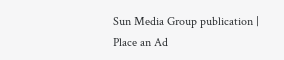Sun Media Group publication | Place an Ad